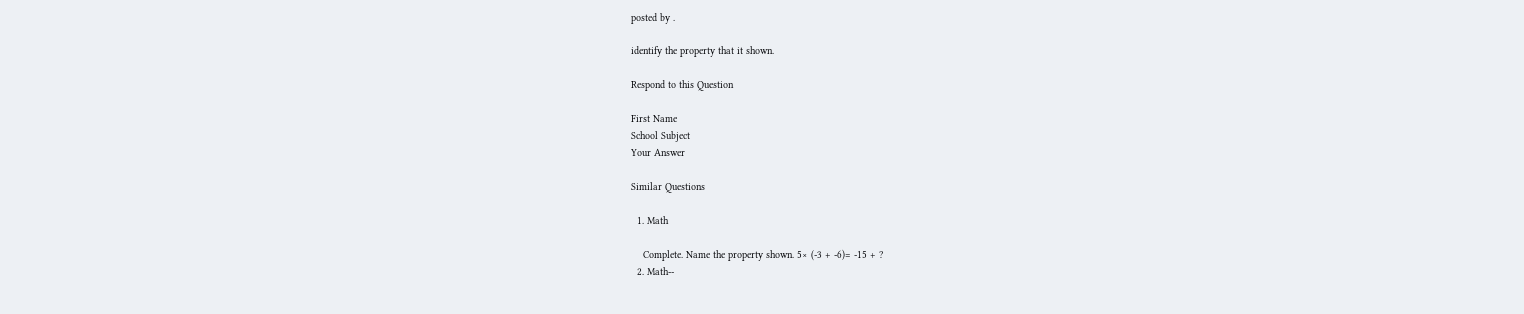posted by .

identify the property that it shown.

Respond to this Question

First Name
School Subject
Your Answer

Similar Questions

  1. Math

    Complete. Name the property shown. 5× (-3 + -6)= -15 + ?
  2. Math--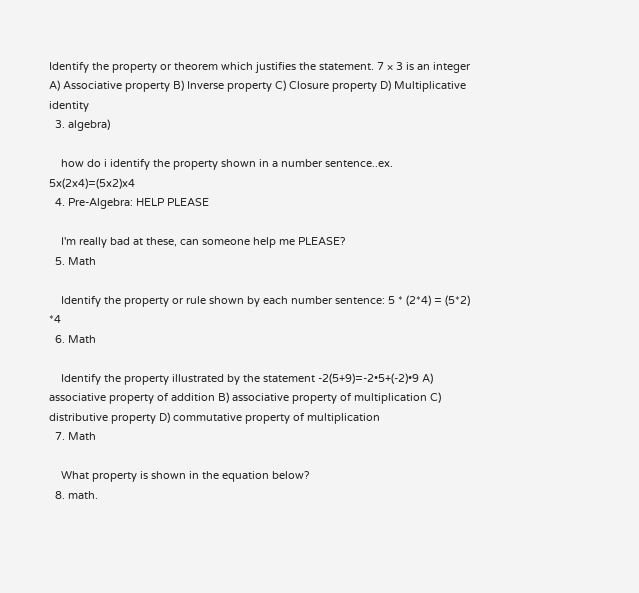Identify the property or theorem which justifies the statement. 7 × 3 is an integer A) Associative property B) Inverse property C) Closure property D) Multiplicative identity
  3. algebra)

    how do i identify the property shown in a number sentence..ex. 5x(2x4)=(5x2)x4
  4. Pre-Algebra: HELP PLEASE

    I'm really bad at these, can someone help me PLEASE?
  5. Math

    Identify the property or rule shown by each number sentence: 5 * (2*4) = (5*2) *4
  6. Math

    Identify the property illustrated by the statement -2(5+9)=-2•5+(-2)•9 A) associative property of addition B) associative property of multiplication C) distributive property D) commutative property of multiplication
  7. Math

    What property is shown in the equation below?
  8. math.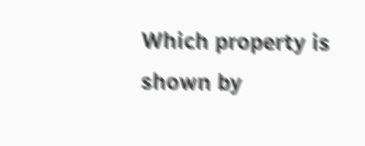Which property is shown by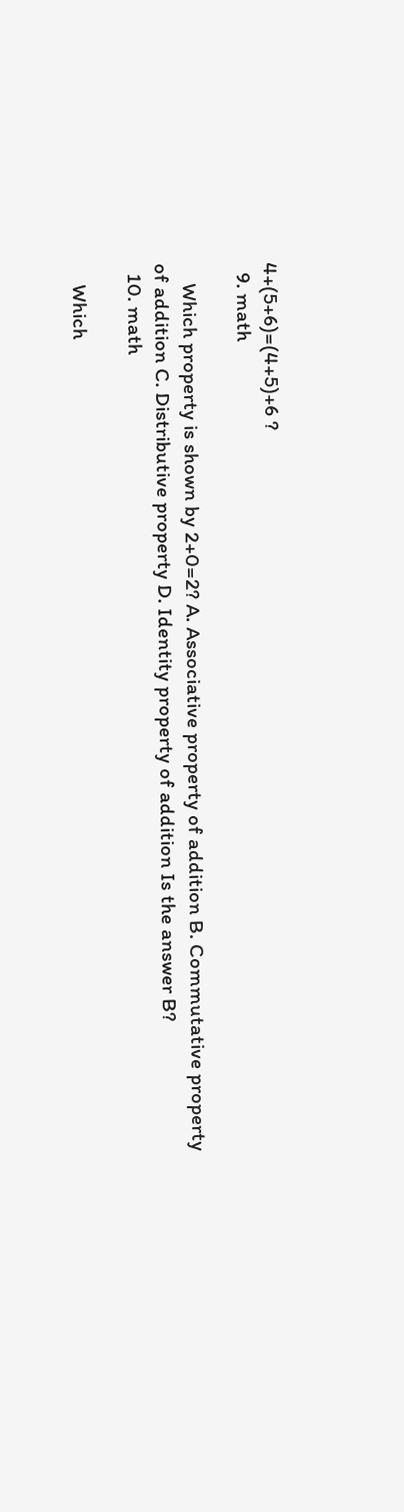4+(5+6)=(4+5)+6 ?
  9. math

    Which property is shown by 2+0=2? A. Associative property of addition B. Commutative property of addition C. Distributive property D. Identity property of addition Is the answer B?
  10. math

    Which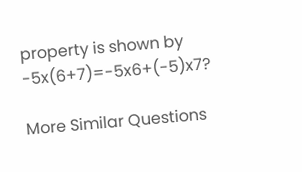property is shown by -5x(6+7)=-5x6+(-5)x7?

More Similar Questions